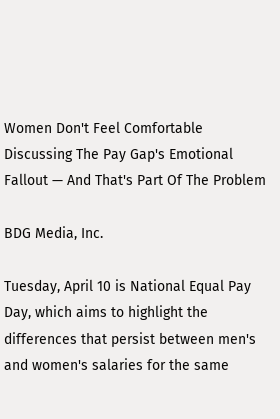Women Don't Feel Comfortable Discussing The Pay Gap's Emotional Fallout — And That's Part Of The Problem

BDG Media, Inc.

Tuesday, April 10 is National Equal Pay Day, which aims to highlight the differences that persist between men's and women's salaries for the same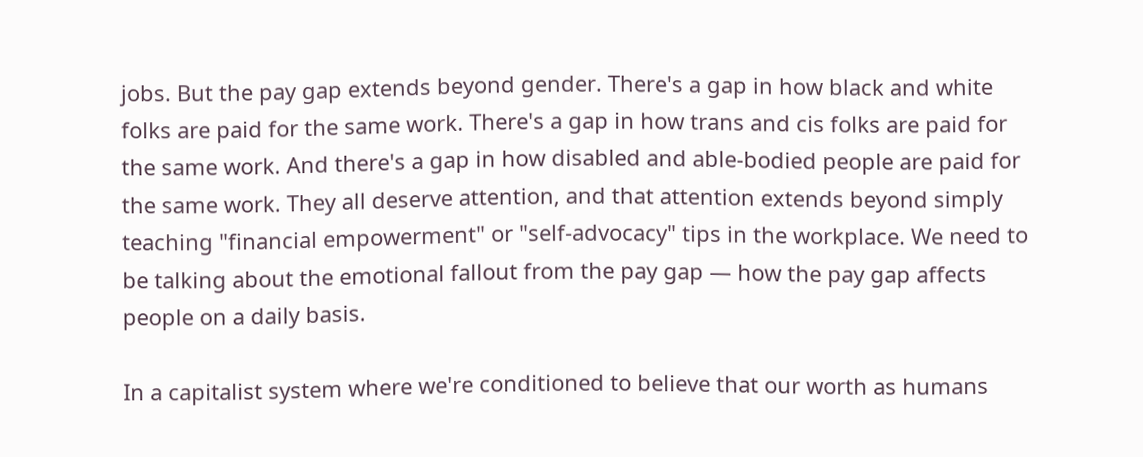jobs. But the pay gap extends beyond gender. There's a gap in how black and white folks are paid for the same work. There's a gap in how trans and cis folks are paid for the same work. And there's a gap in how disabled and able-bodied people are paid for the same work. They all deserve attention, and that attention extends beyond simply teaching "financial empowerment" or "self-advocacy" tips in the workplace. We need to be talking about the emotional fallout from the pay gap — how the pay gap affects people on a daily basis.

In a capitalist system where we're conditioned to believe that our worth as humans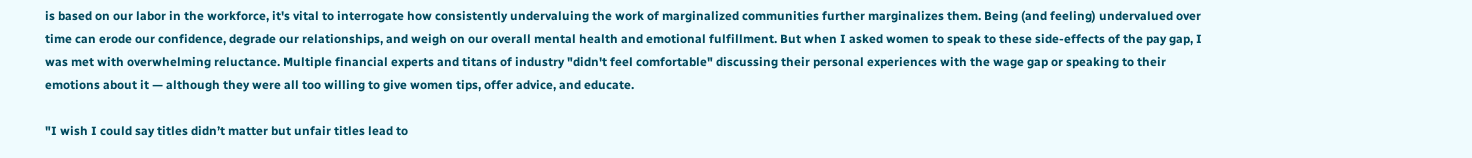is based on our labor in the workforce, it's vital to interrogate how consistently undervaluing the work of marginalized communities further marginalizes them. Being (and feeling) undervalued over time can erode our confidence, degrade our relationships, and weigh on our overall mental health and emotional fulfillment. But when I asked women to speak to these side-effects of the pay gap, I was met with overwhelming reluctance. Multiple financial experts and titans of industry "didn't feel comfortable" discussing their personal experiences with the wage gap or speaking to their emotions about it — although they were all too willing to give women tips, offer advice, and educate.

"I wish I could say titles didn’t matter but unfair titles lead to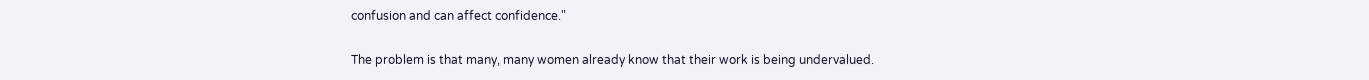confusion and can affect confidence."

The problem is that many, many women already know that their work is being undervalued.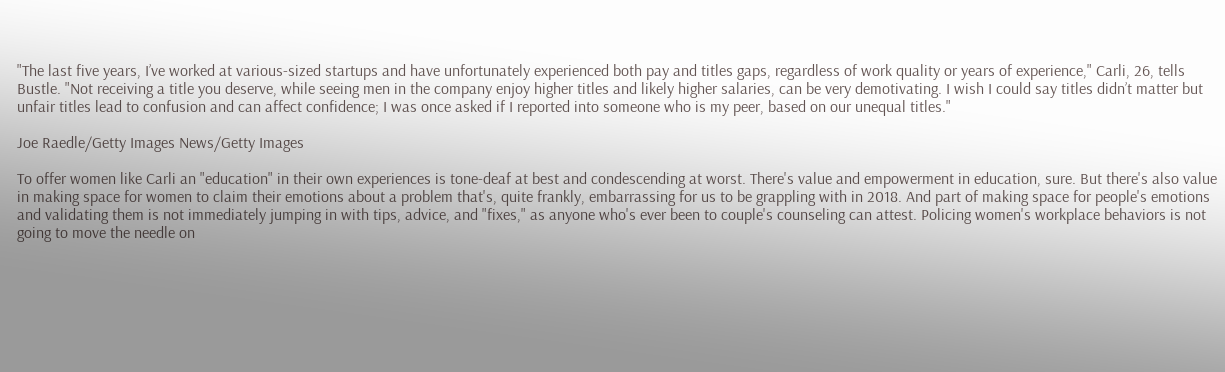"The last five years, I’ve worked at various-sized startups and have unfortunately experienced both pay and titles gaps, regardless of work quality or years of experience," Carli, 26, tells Bustle. "Not receiving a title you deserve, while seeing men in the company enjoy higher titles and likely higher salaries, can be very demotivating. I wish I could say titles didn’t matter but unfair titles lead to confusion and can affect confidence; I was once asked if I reported into someone who is my peer, based on our unequal titles."

Joe Raedle/Getty Images News/Getty Images

To offer women like Carli an "education" in their own experiences is tone-deaf at best and condescending at worst. There's value and empowerment in education, sure. But there's also value in making space for women to claim their emotions about a problem that's, quite frankly, embarrassing for us to be grappling with in 2018. And part of making space for people's emotions and validating them is not immediately jumping in with tips, advice, and "fixes," as anyone who's ever been to couple's counseling can attest. Policing women's workplace behaviors is not going to move the needle on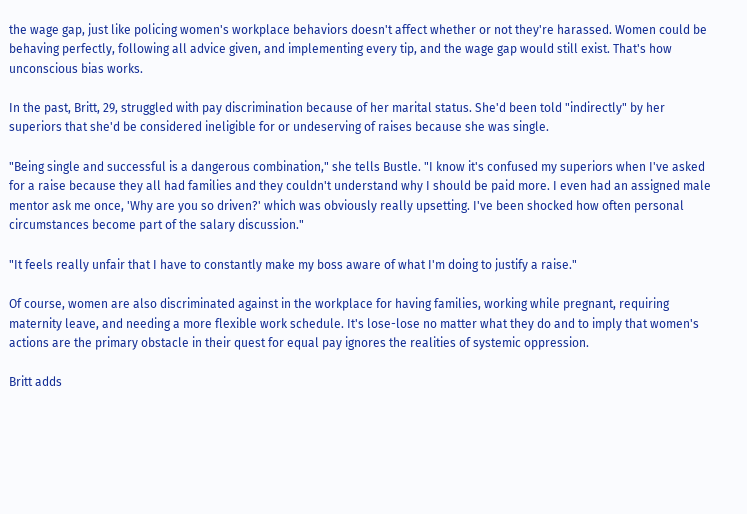the wage gap, just like policing women's workplace behaviors doesn't affect whether or not they're harassed. Women could be behaving perfectly, following all advice given, and implementing every tip, and the wage gap would still exist. That's how unconscious bias works.

In the past, Britt, 29, struggled with pay discrimination because of her marital status. She'd been told "indirectly" by her superiors that she'd be considered ineligible for or undeserving of raises because she was single.

"Being single and successful is a dangerous combination," she tells Bustle. "I know it's confused my superiors when I've asked for a raise because they all had families and they couldn't understand why I should be paid more. I even had an assigned male mentor ask me once, 'Why are you so driven?' which was obviously really upsetting. I've been shocked how often personal circumstances become part of the salary discussion."

"It feels really unfair that I have to constantly make my boss aware of what I'm doing to justify a raise."

Of course, women are also discriminated against in the workplace for having families, working while pregnant, requiring maternity leave, and needing a more flexible work schedule. It's lose-lose no matter what they do and to imply that women's actions are the primary obstacle in their quest for equal pay ignores the realities of systemic oppression.

Britt adds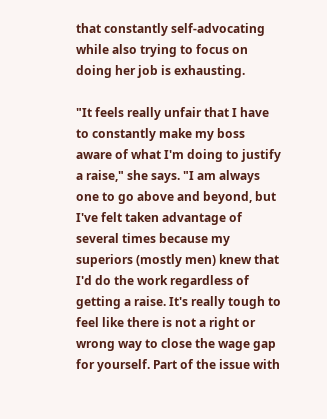that constantly self-advocating while also trying to focus on doing her job is exhausting.

"It feels really unfair that I have to constantly make my boss aware of what I'm doing to justify a raise," she says. "I am always one to go above and beyond, but I've felt taken advantage of several times because my superiors (mostly men) knew that I'd do the work regardless of getting a raise. It's really tough to feel like there is not a right or wrong way to close the wage gap for yourself. Part of the issue with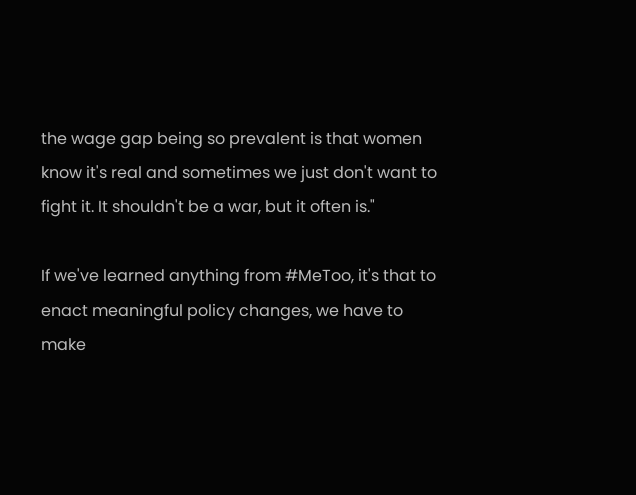the wage gap being so prevalent is that women know it's real and sometimes we just don't want to fight it. It shouldn't be a war, but it often is."

If we've learned anything from #MeToo, it's that to enact meaningful policy changes, we have to make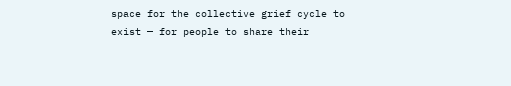space for the collective grief cycle to exist — for people to share their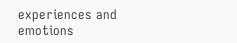experiences and emotions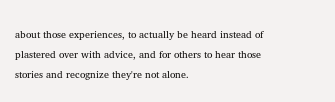about those experiences, to actually be heard instead of plastered over with advice, and for others to hear those stories and recognize they're not alone.